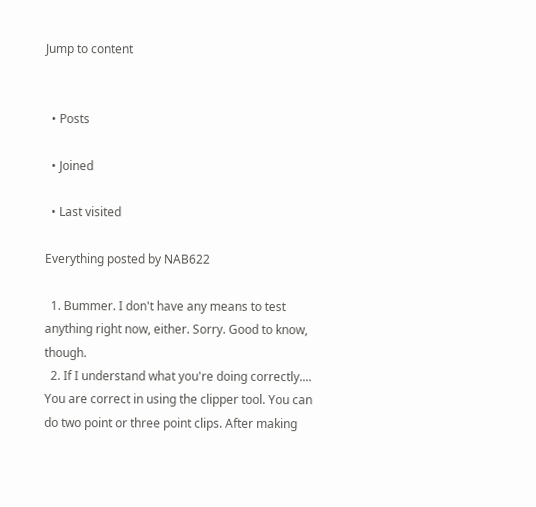Jump to content


  • Posts

  • Joined

  • Last visited

Everything posted by NAB622

  1. Bummer. I don't have any means to test anything right now, either. Sorry. Good to know, though.
  2. If I understand what you're doing correctly.... You are correct in using the clipper tool. You can do two point or three point clips. After making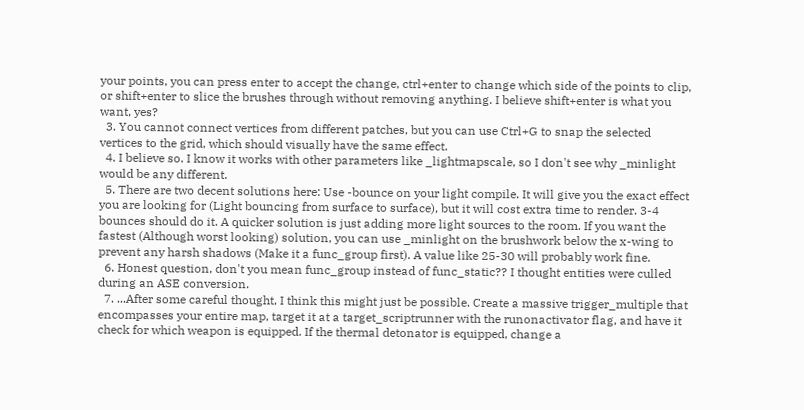your points, you can press enter to accept the change, ctrl+enter to change which side of the points to clip, or shift+enter to slice the brushes through without removing anything. I believe shift+enter is what you want, yes?
  3. You cannot connect vertices from different patches, but you can use Ctrl+G to snap the selected vertices to the grid, which should visually have the same effect.
  4. I believe so. I know it works with other parameters like _lightmapscale, so I don't see why _minlight would be any different.
  5. There are two decent solutions here: Use -bounce on your light compile. It will give you the exact effect you are looking for (Light bouncing from surface to surface), but it will cost extra time to render. 3-4 bounces should do it. A quicker solution is just adding more light sources to the room. If you want the fastest (Although worst looking) solution, you can use _minlight on the brushwork below the x-wing to prevent any harsh shadows (Make it a func_group first). A value like 25-30 will probably work fine.
  6. Honest question, don't you mean func_group instead of func_static?? I thought entities were culled during an ASE conversion.
  7. ...After some careful thought, I think this might just be possible. Create a massive trigger_multiple that encompasses your entire map, target it at a target_scriptrunner with the runonactivator flag, and have it check for which weapon is equipped. If the thermal detonator is equipped, change a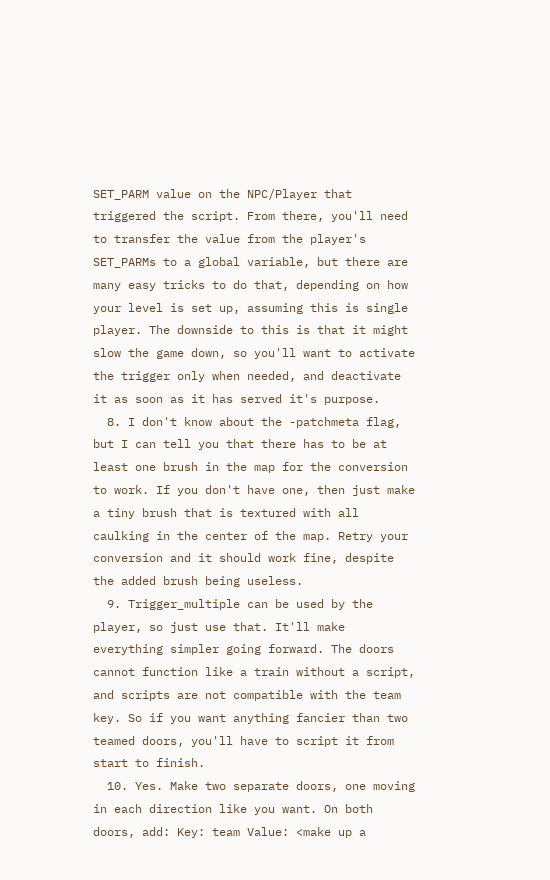SET_PARM value on the NPC/Player that triggered the script. From there, you'll need to transfer the value from the player's SET_PARMs to a global variable, but there are many easy tricks to do that, depending on how your level is set up, assuming this is single player. The downside to this is that it might slow the game down, so you'll want to activate the trigger only when needed, and deactivate it as soon as it has served it's purpose.
  8. I don't know about the -patchmeta flag, but I can tell you that there has to be at least one brush in the map for the conversion to work. If you don't have one, then just make a tiny brush that is textured with all caulking in the center of the map. Retry your conversion and it should work fine, despite the added brush being useless.
  9. Trigger_multiple can be used by the player, so just use that. It'll make everything simpler going forward. The doors cannot function like a train without a script, and scripts are not compatible with the team key. So if you want anything fancier than two teamed doors, you'll have to script it from start to finish.
  10. Yes. Make two separate doors, one moving in each direction like you want. On both doors, add: Key: team Value: <make up a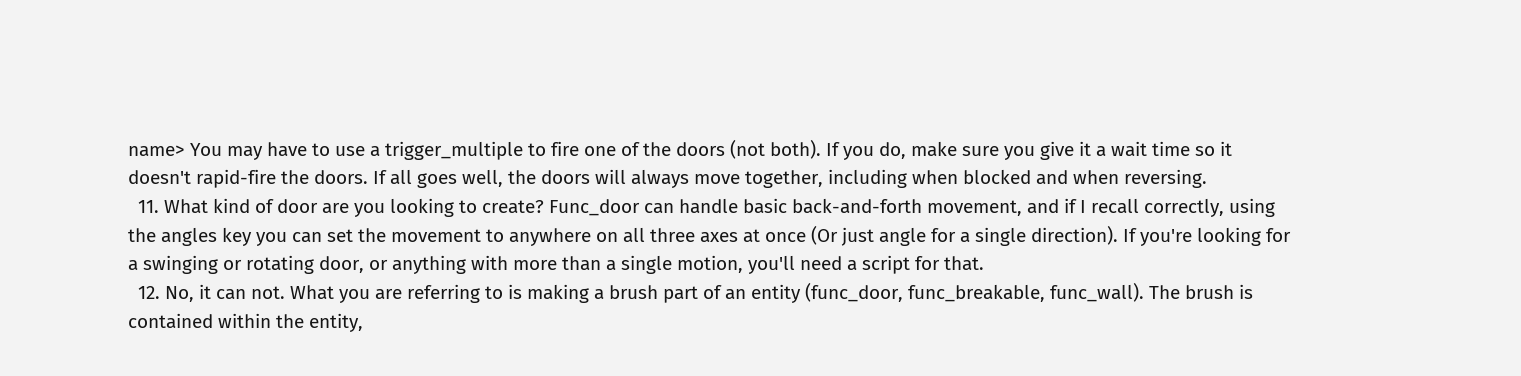name> You may have to use a trigger_multiple to fire one of the doors (not both). If you do, make sure you give it a wait time so it doesn't rapid-fire the doors. If all goes well, the doors will always move together, including when blocked and when reversing.
  11. What kind of door are you looking to create? Func_door can handle basic back-and-forth movement, and if I recall correctly, using the angles key you can set the movement to anywhere on all three axes at once (Or just angle for a single direction). If you're looking for a swinging or rotating door, or anything with more than a single motion, you'll need a script for that.
  12. No, it can not. What you are referring to is making a brush part of an entity (func_door, func_breakable, func_wall). The brush is contained within the entity,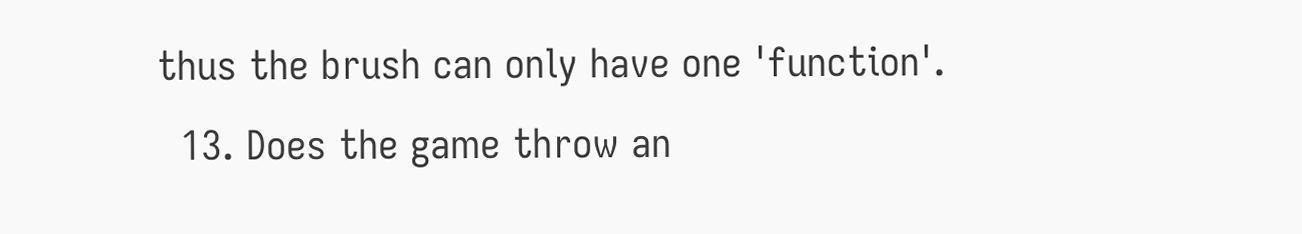thus the brush can only have one 'function'.
  13. Does the game throw an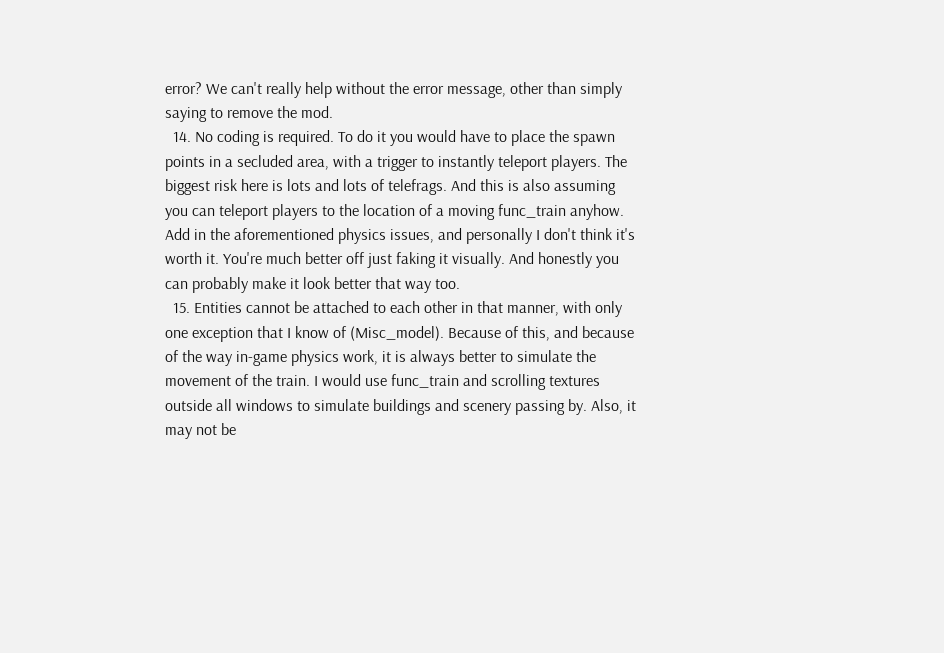error? We can't really help without the error message, other than simply saying to remove the mod.
  14. No coding is required. To do it you would have to place the spawn points in a secluded area, with a trigger to instantly teleport players. The biggest risk here is lots and lots of telefrags. And this is also assuming you can teleport players to the location of a moving func_train anyhow. Add in the aforementioned physics issues, and personally I don't think it's worth it. You're much better off just faking it visually. And honestly you can probably make it look better that way too.
  15. Entities cannot be attached to each other in that manner, with only one exception that I know of (Misc_model). Because of this, and because of the way in-game physics work, it is always better to simulate the movement of the train. I would use func_train and scrolling textures outside all windows to simulate buildings and scenery passing by. Also, it may not be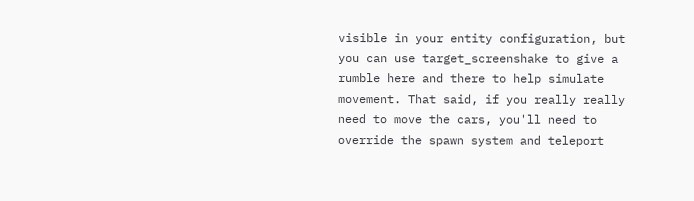visible in your entity configuration, but you can use target_screenshake to give a rumble here and there to help simulate movement. That said, if you really really need to move the cars, you'll need to override the spawn system and teleport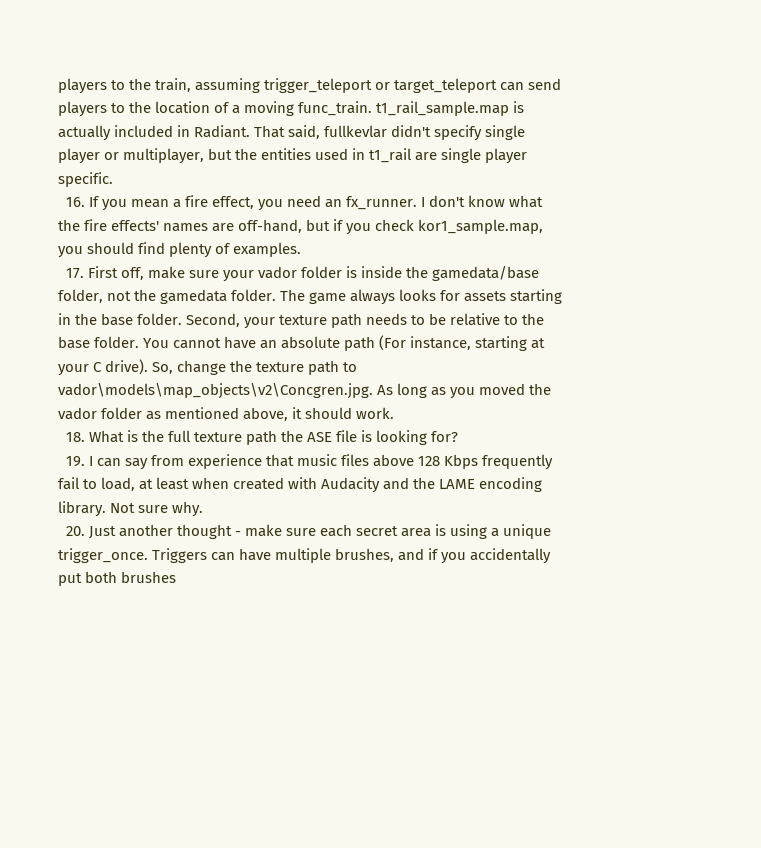players to the train, assuming trigger_teleport or target_teleport can send players to the location of a moving func_train. t1_rail_sample.map is actually included in Radiant. That said, fullkevlar didn't specify single player or multiplayer, but the entities used in t1_rail are single player specific.
  16. If you mean a fire effect, you need an fx_runner. I don't know what the fire effects' names are off-hand, but if you check kor1_sample.map, you should find plenty of examples.
  17. First off, make sure your vador folder is inside the gamedata/base folder, not the gamedata folder. The game always looks for assets starting in the base folder. Second, your texture path needs to be relative to the base folder. You cannot have an absolute path (For instance, starting at your C drive). So, change the texture path to vador\models\map_objects\v2\Concgren.jpg. As long as you moved the vador folder as mentioned above, it should work.
  18. What is the full texture path the ASE file is looking for?
  19. I can say from experience that music files above 128 Kbps frequently fail to load, at least when created with Audacity and the LAME encoding library. Not sure why.
  20. Just another thought - make sure each secret area is using a unique trigger_once. Triggers can have multiple brushes, and if you accidentally put both brushes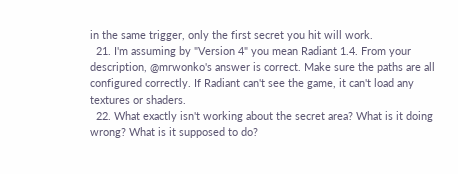in the same trigger, only the first secret you hit will work.
  21. I'm assuming by "Version 4" you mean Radiant 1.4. From your description, @mrwonko's answer is correct. Make sure the paths are all configured correctly. If Radiant can't see the game, it can't load any textures or shaders.
  22. What exactly isn't working about the secret area? What is it doing wrong? What is it supposed to do?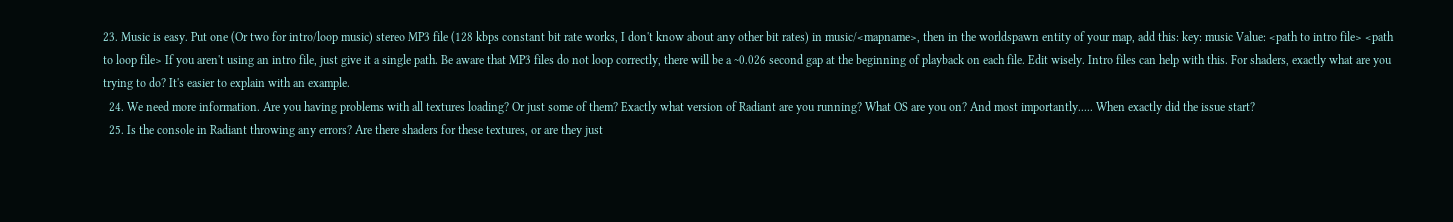23. Music is easy. Put one (Or two for intro/loop music) stereo MP3 file (128 kbps constant bit rate works, I don't know about any other bit rates) in music/<mapname>, then in the worldspawn entity of your map, add this: key: music Value: <path to intro file> <path to loop file> If you aren't using an intro file, just give it a single path. Be aware that MP3 files do not loop correctly, there will be a ~0.026 second gap at the beginning of playback on each file. Edit wisely. Intro files can help with this. For shaders, exactly what are you trying to do? It's easier to explain with an example.
  24. We need more information. Are you having problems with all textures loading? Or just some of them? Exactly what version of Radiant are you running? What OS are you on? And most importantly..... When exactly did the issue start?
  25. Is the console in Radiant throwing any errors? Are there shaders for these textures, or are they just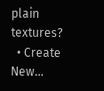plain textures?
  • Create New...